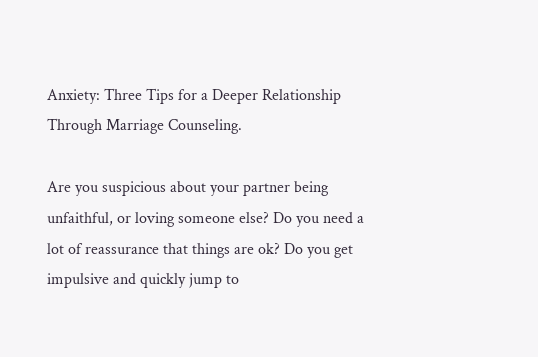Anxiety: Three Tips for a Deeper Relationship Through Marriage Counseling.

Are you suspicious about your partner being unfaithful, or loving someone else? Do you need a lot of reassurance that things are ok? Do you get impulsive and quickly jump to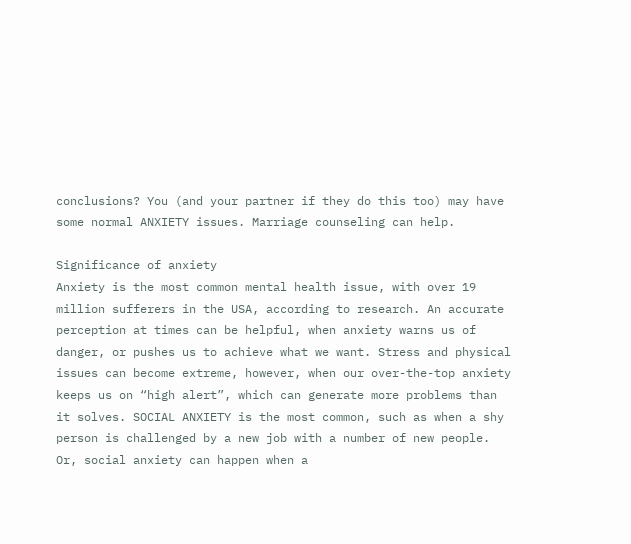conclusions? You (and your partner if they do this too) may have some normal ANXIETY issues. Marriage counseling can help.

Significance of anxiety
Anxiety is the most common mental health issue, with over 19 million sufferers in the USA, according to research. An accurate perception at times can be helpful, when anxiety warns us of danger, or pushes us to achieve what we want. Stress and physical issues can become extreme, however, when our over-the-top anxiety keeps us on “high alert”, which can generate more problems than it solves. SOCIAL ANXIETY is the most common, such as when a shy person is challenged by a new job with a number of new people. Or, social anxiety can happen when a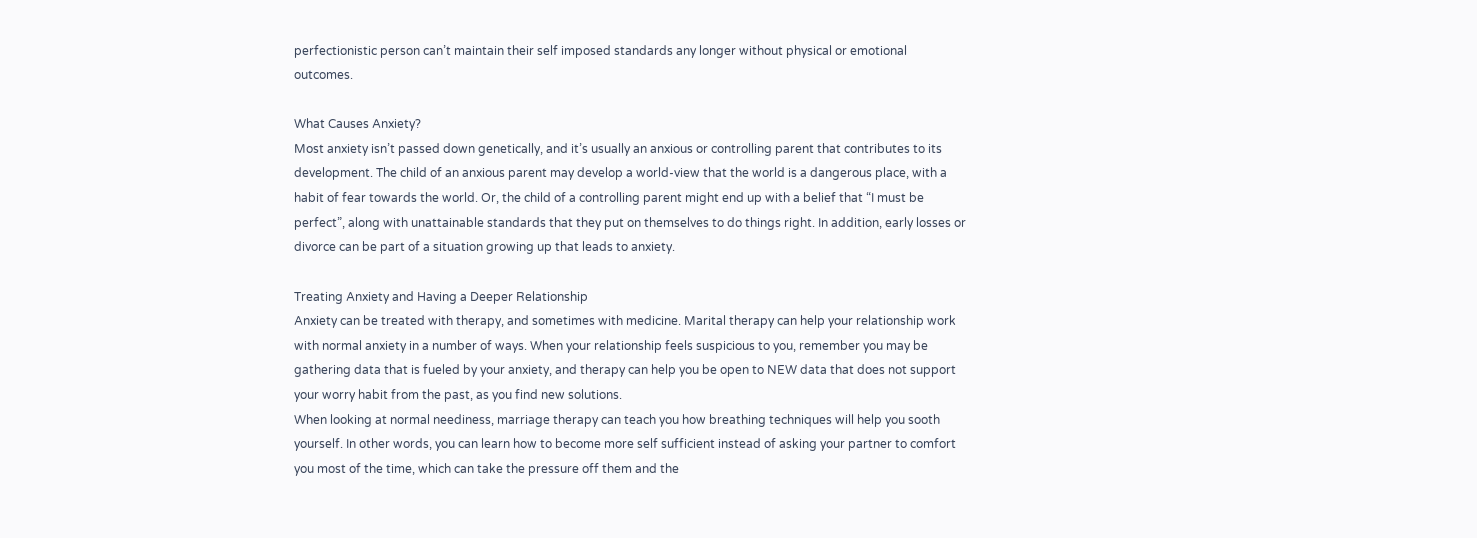perfectionistic person can’t maintain their self imposed standards any longer without physical or emotional outcomes.

What Causes Anxiety?
Most anxiety isn’t passed down genetically, and it’s usually an anxious or controlling parent that contributes to its development. The child of an anxious parent may develop a world-view that the world is a dangerous place, with a habit of fear towards the world. Or, the child of a controlling parent might end up with a belief that “I must be perfect”, along with unattainable standards that they put on themselves to do things right. In addition, early losses or divorce can be part of a situation growing up that leads to anxiety.

Treating Anxiety and Having a Deeper Relationship
Anxiety can be treated with therapy, and sometimes with medicine. Marital therapy can help your relationship work with normal anxiety in a number of ways. When your relationship feels suspicious to you, remember you may be gathering data that is fueled by your anxiety, and therapy can help you be open to NEW data that does not support your worry habit from the past, as you find new solutions.
When looking at normal neediness, marriage therapy can teach you how breathing techniques will help you sooth yourself. In other words, you can learn how to become more self sufficient instead of asking your partner to comfort you most of the time, which can take the pressure off them and the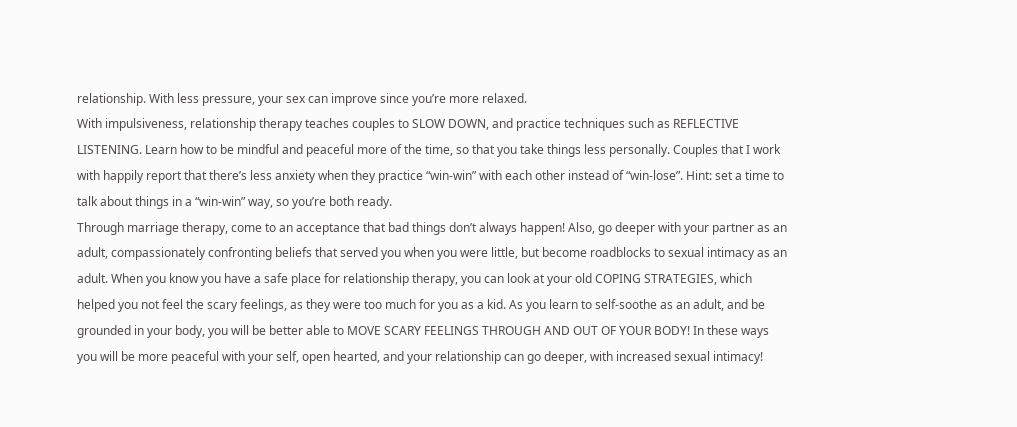relationship. With less pressure, your sex can improve since you’re more relaxed.
With impulsiveness, relationship therapy teaches couples to SLOW DOWN, and practice techniques such as REFLECTIVE LISTENING. Learn how to be mindful and peaceful more of the time, so that you take things less personally. Couples that I work with happily report that there’s less anxiety when they practice “win-win” with each other instead of “win-lose”. Hint: set a time to talk about things in a “win-win” way, so you’re both ready.
Through marriage therapy, come to an acceptance that bad things don’t always happen! Also, go deeper with your partner as an adult, compassionately confronting beliefs that served you when you were little, but become roadblocks to sexual intimacy as an adult. When you know you have a safe place for relationship therapy, you can look at your old COPING STRATEGIES, which helped you not feel the scary feelings, as they were too much for you as a kid. As you learn to self-soothe as an adult, and be grounded in your body, you will be better able to MOVE SCARY FEELINGS THROUGH AND OUT OF YOUR BODY! In these ways you will be more peaceful with your self, open hearted, and your relationship can go deeper, with increased sexual intimacy!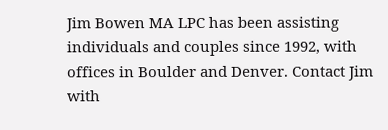Jim Bowen MA LPC has been assisting individuals and couples since 1992, with offices in Boulder and Denver. Contact Jim with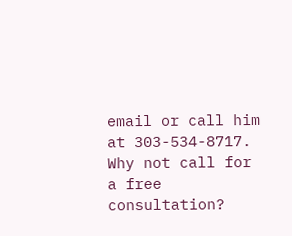email or call him at 303-534-8717. Why not call for a free consultation?